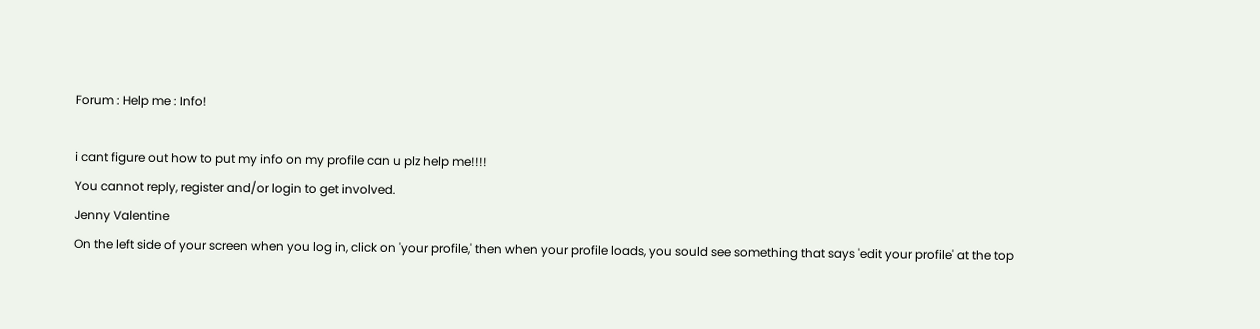Forum : Help me : Info!

i cant figure out how to put my info on my profile can u plz help me!!!!
You cannot reply, register and/or login to get involved.
Jenny Valentine
On the left side of your screen when you log in, click on 'your profile,' then when your profile loads, you sould see something that says 'edit your profile' at the top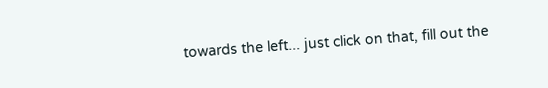towards the left... just click on that, fill out the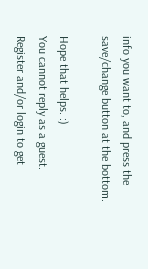info you want to, and press the save/change button at the bottom.

Hope that helps. :)
You cannot reply as a guest. Register and/or login to get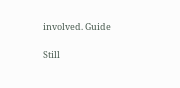involved. Guide

Still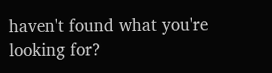haven't found what you're looking for?